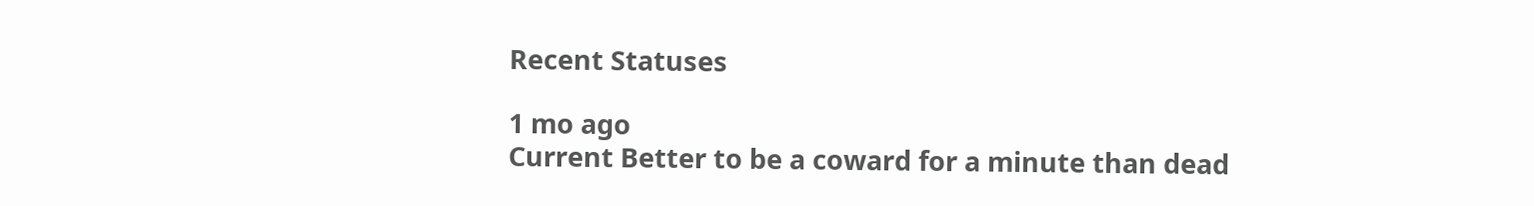Recent Statuses

1 mo ago
Current Better to be a coward for a minute than dead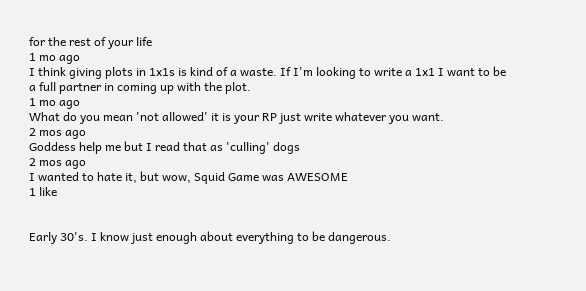for the rest of your life
1 mo ago
I think giving plots in 1x1s is kind of a waste. If I'm looking to write a 1x1 I want to be a full partner in coming up with the plot.
1 mo ago
What do you mean 'not allowed' it is your RP just write whatever you want.
2 mos ago
Goddess help me but I read that as 'culling' dogs
2 mos ago
I wanted to hate it, but wow, Squid Game was AWESOME
1 like


Early 30's. I know just enough about everything to be dangerous.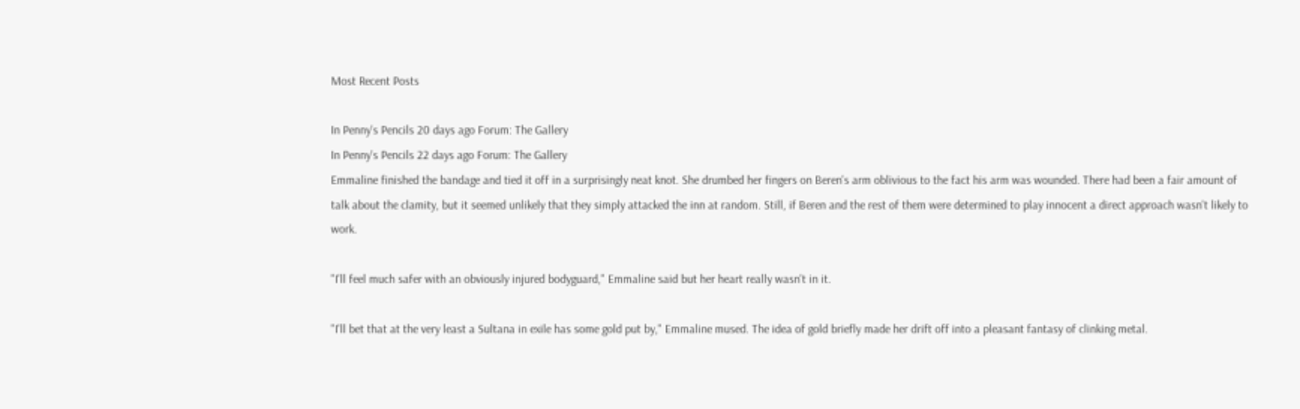Most Recent Posts

In Penny's Pencils 20 days ago Forum: The Gallery
In Penny's Pencils 22 days ago Forum: The Gallery
Emmaline finished the bandage and tied it off in a surprisingly neat knot. She drumbed her fingers on Beren's arm oblivious to the fact his arm was wounded. There had been a fair amount of talk about the clamity, but it seemed unlikely that they simply attacked the inn at random. Still, if Beren and the rest of them were determined to play innocent a direct approach wasn't likely to work.

"I'll feel much safer with an obviously injured bodyguard," Emmaline said but her heart really wasn't in it.

"I'll bet that at the very least a Sultana in exile has some gold put by," Emmaline mused. The idea of gold briefly made her drift off into a pleasant fantasy of clinking metal.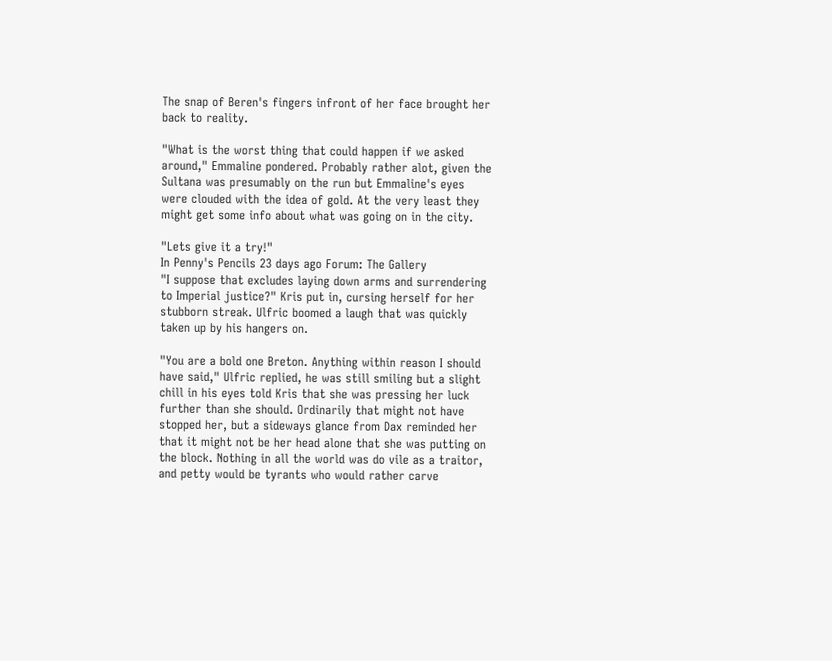The snap of Beren's fingers infront of her face brought her back to reality.

"What is the worst thing that could happen if we asked around," Emmaline pondered. Probably rather alot, given the Sultana was presumably on the run but Emmaline's eyes were clouded with the idea of gold. At the very least they might get some info about what was going on in the city.

"Lets give it a try!"
In Penny's Pencils 23 days ago Forum: The Gallery
"I suppose that excludes laying down arms and surrendering to Imperial justice?" Kris put in, cursing herself for her stubborn streak. Ulfric boomed a laugh that was quickly taken up by his hangers on.

"You are a bold one Breton. Anything within reason I should have said," Ulfric replied, he was still smiling but a slight chill in his eyes told Kris that she was pressing her luck further than she should. Ordinarily that might not have stopped her, but a sideways glance from Dax reminded her that it might not be her head alone that she was putting on the block. Nothing in all the world was do vile as a traitor, and petty would be tyrants who would rather carve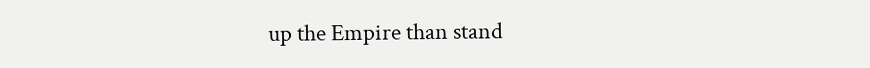up the Empire than stand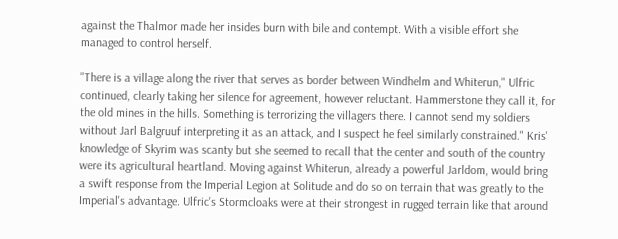against the Thalmor made her insides burn with bile and contempt. With a visible effort she managed to control herself.

"There is a village along the river that serves as border between Windhelm and Whiterun," Ulfric continued, clearly taking her silence for agreement, however reluctant. Hammerstone they call it, for the old mines in the hills. Something is terrorizing the villagers there. I cannot send my soldiers without Jarl Balgruuf interpreting it as an attack, and I suspect he feel similarly constrained." Kris' knowledge of Skyrim was scanty but she seemed to recall that the center and south of the country were its agricultural heartland. Moving against Whiterun, already a powerful Jarldom, would bring a swift response from the Imperial Legion at Solitude and do so on terrain that was greatly to the Imperial's advantage. Ulfric's Stormcloaks were at their strongest in rugged terrain like that around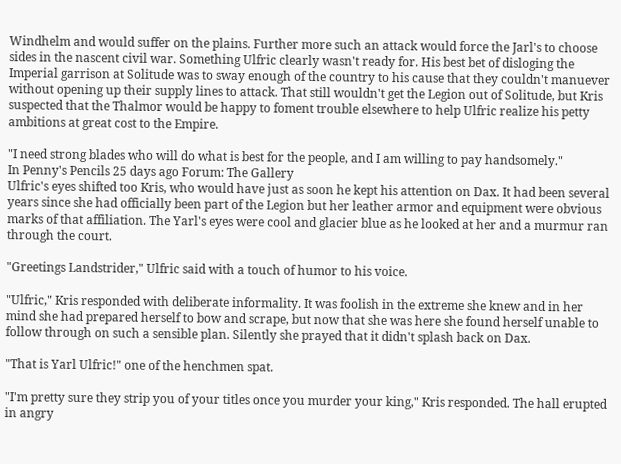Windhelm and would suffer on the plains. Further more such an attack would force the Jarl's to choose sides in the nascent civil war. Something Ulfric clearly wasn't ready for. His best bet of disloging the Imperial garrison at Solitude was to sway enough of the country to his cause that they couldn't manuever without opening up their supply lines to attack. That still wouldn't get the Legion out of Solitude, but Kris suspected that the Thalmor would be happy to foment trouble elsewhere to help Ulfric realize his petty ambitions at great cost to the Empire.

"I need strong blades who will do what is best for the people, and I am willing to pay handsomely."
In Penny's Pencils 25 days ago Forum: The Gallery
Ulfric's eyes shifted too Kris, who would have just as soon he kept his attention on Dax. It had been several years since she had officially been part of the Legion but her leather armor and equipment were obvious marks of that affiliation. The Yarl's eyes were cool and glacier blue as he looked at her and a murmur ran through the court.

"Greetings Landstrider," Ulfric said with a touch of humor to his voice.

"Ulfric," Kris responded with deliberate informality. It was foolish in the extreme she knew and in her mind she had prepared herself to bow and scrape, but now that she was here she found herself unable to follow through on such a sensible plan. Silently she prayed that it didn't splash back on Dax.

"That is Yarl Ulfric!" one of the henchmen spat.

"I'm pretty sure they strip you of your titles once you murder your king," Kris responded. The hall erupted in angry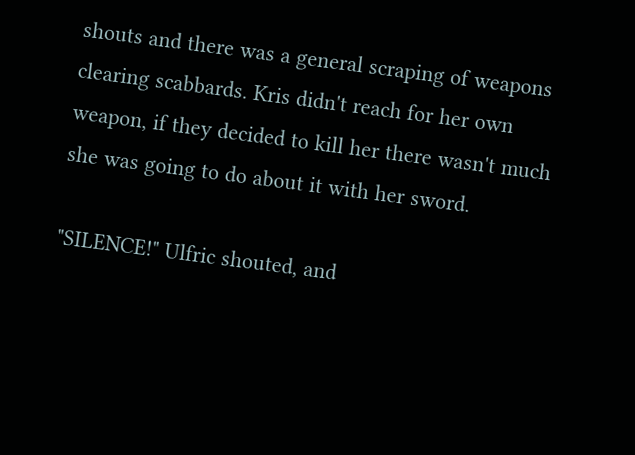shouts and there was a general scraping of weapons clearing scabbards. Kris didn't reach for her own weapon, if they decided to kill her there wasn't much she was going to do about it with her sword.

"SILENCE!" Ulfric shouted, and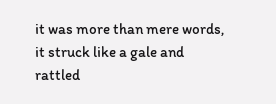it was more than mere words, it struck like a gale and rattled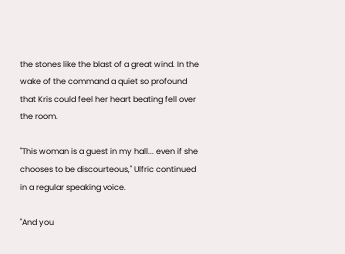the stones like the blast of a great wind. In the wake of the command a quiet so profound that Kris could feel her heart beating fell over the room.

"This woman is a guest in my hall... even if she chooses to be discourteous," Ulfric continued in a regular speaking voice.

"And you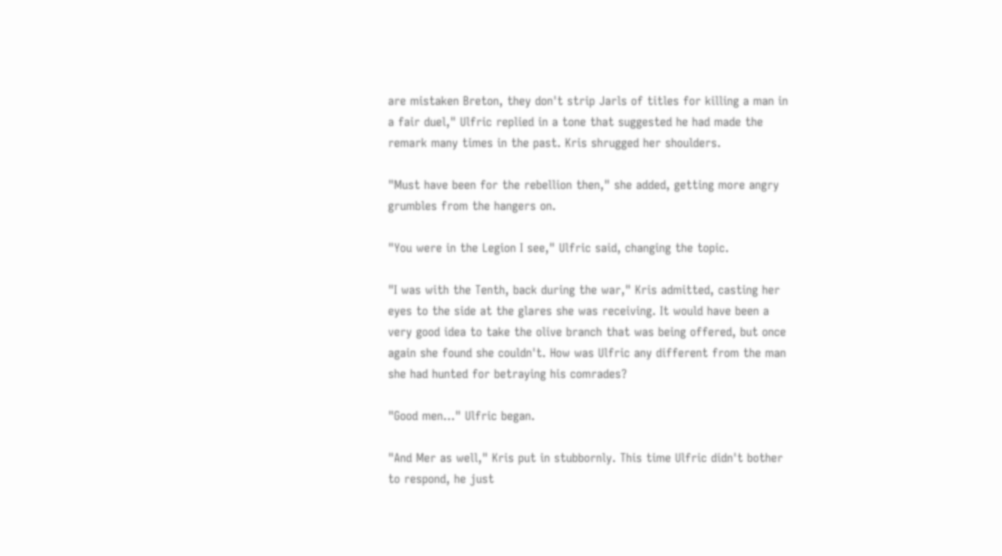are mistaken Breton, they don't strip Jarls of titles for killing a man in a fair duel," Ulfric replied in a tone that suggested he had made the remark many times in the past. Kris shrugged her shoulders.

"Must have been for the rebellion then," she added, getting more angry grumbles from the hangers on.

"You were in the Legion I see," Ulfric said, changing the topic.

"I was with the Tenth, back during the war," Kris admitted, casting her eyes to the side at the glares she was receiving. It would have been a very good idea to take the olive branch that was being offered, but once again she found she couldn't. How was Ulfric any different from the man she had hunted for betraying his comrades?

"Good men..." Ulfric began.

"And Mer as well," Kris put in stubbornly. This time Ulfric didn't bother to respond, he just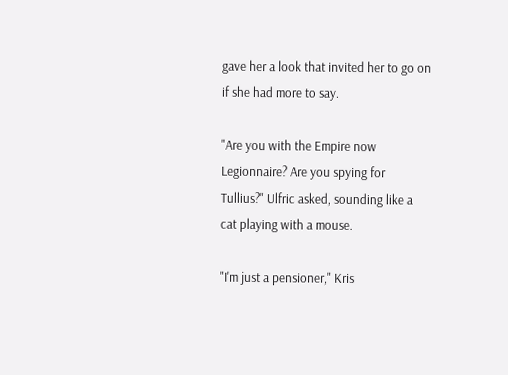gave her a look that invited her to go on if she had more to say.

"Are you with the Empire now Legionnaire? Are you spying for Tullius?" Ulfric asked, sounding like a cat playing with a mouse.

"I'm just a pensioner," Kris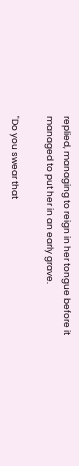replied, managing to reign in her tongue before it managed to put her in an early grave.

"Do you swear that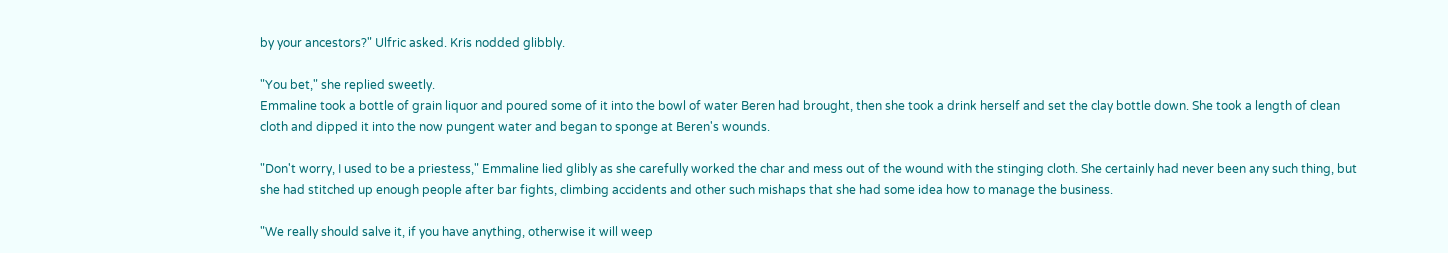by your ancestors?" Ulfric asked. Kris nodded glibbly.

"You bet," she replied sweetly.
Emmaline took a bottle of grain liquor and poured some of it into the bowl of water Beren had brought, then she took a drink herself and set the clay bottle down. She took a length of clean cloth and dipped it into the now pungent water and began to sponge at Beren's wounds.

"Don't worry, I used to be a priestess," Emmaline lied glibly as she carefully worked the char and mess out of the wound with the stinging cloth. She certainly had never been any such thing, but she had stitched up enough people after bar fights, climbing accidents and other such mishaps that she had some idea how to manage the business.

"We really should salve it, if you have anything, otherwise it will weep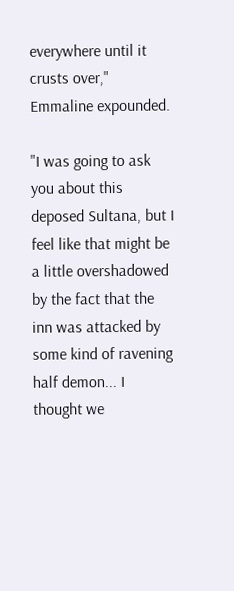everywhere until it crusts over," Emmaline expounded.

"I was going to ask you about this deposed Sultana, but I feel like that might be a little overshadowed by the fact that the inn was attacked by some kind of ravening half demon... I thought we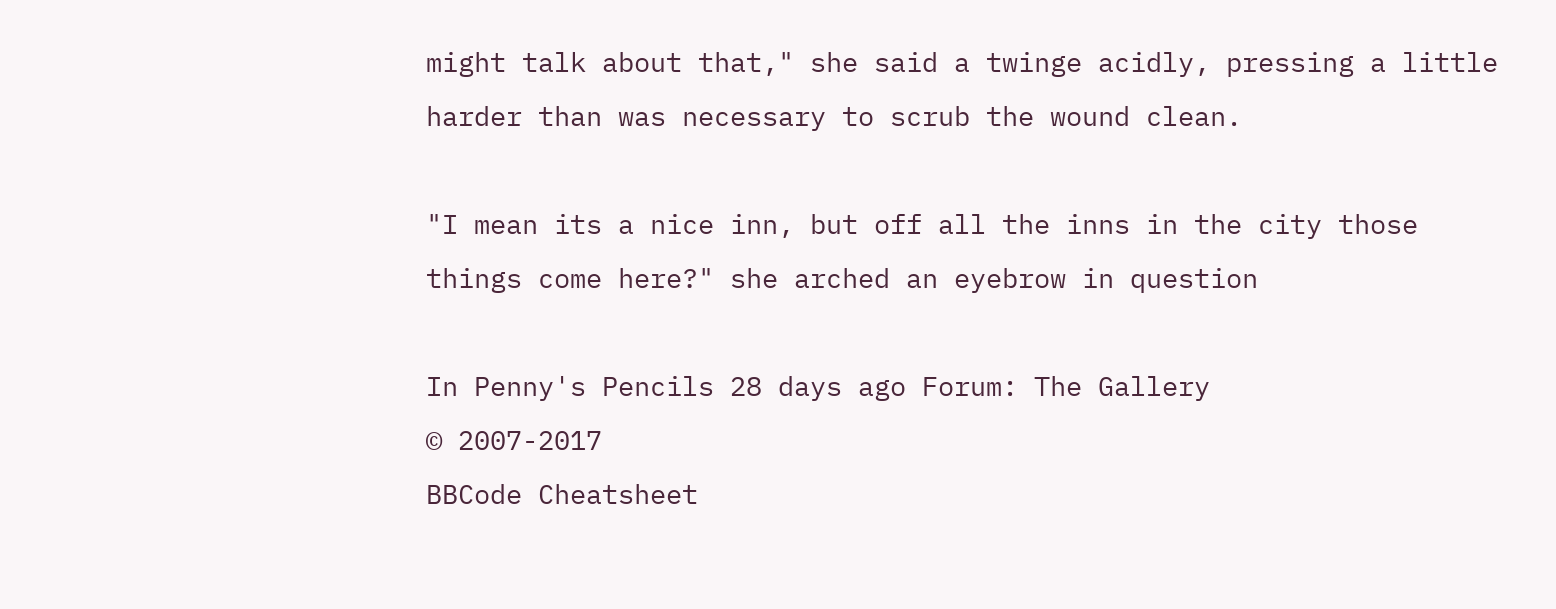might talk about that," she said a twinge acidly, pressing a little harder than was necessary to scrub the wound clean.

"I mean its a nice inn, but off all the inns in the city those things come here?" she arched an eyebrow in question

In Penny's Pencils 28 days ago Forum: The Gallery
© 2007-2017
BBCode Cheatsheet